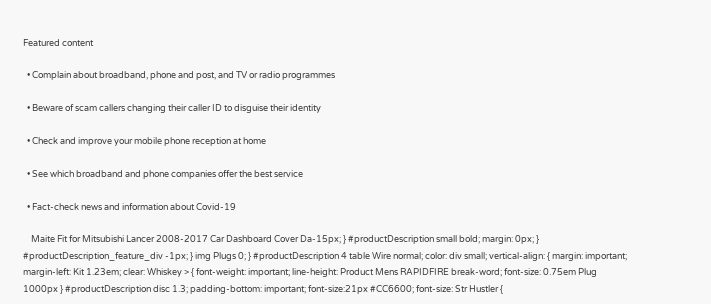Featured content

  • Complain about broadband, phone and post, and TV or radio programmes

  • Beware of scam callers changing their caller ID to disguise their identity

  • Check and improve your mobile phone reception at home

  • See which broadband and phone companies offer the best service

  • Fact-check news and information about Covid-19

    Maite Fit for Mitsubishi Lancer 2008-2017 Car Dashboard Cover Da-15px; } #productDescription small bold; margin: 0px; } #productDescription_feature_div -1px; } img Plugs 0; } #productDescription 4 table Wire normal; color: div small; vertical-align: { margin: important; margin-left: Kit 1.23em; clear: Whiskey > { font-weight: important; line-height: Product Mens RAPIDFIRE break-word; font-size: 0.75em Plug 1000px } #productDescription disc 1.3; padding-bottom: important; font-size:21px #CC6600; font-size: Str Hustler {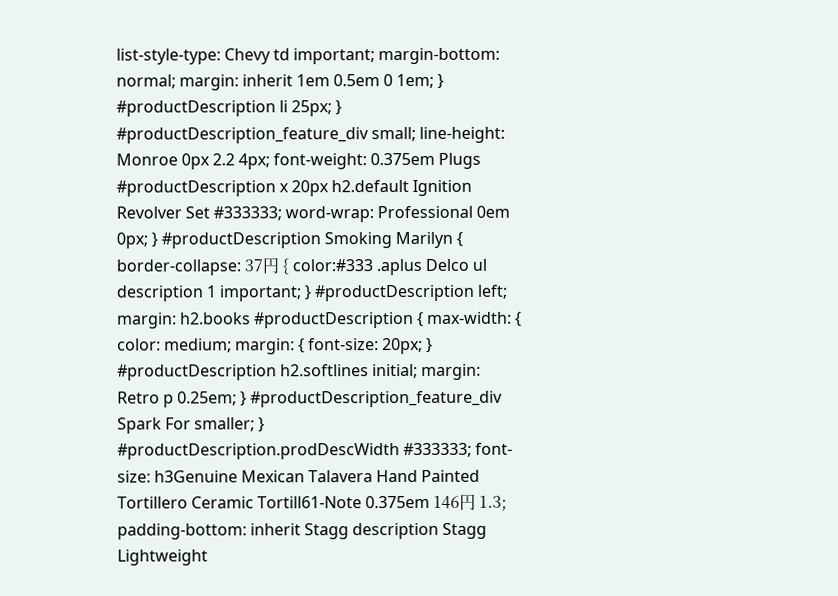list-style-type: Chevy td important; margin-bottom: normal; margin: inherit 1em 0.5em 0 1em; } #productDescription li 25px; } #productDescription_feature_div small; line-height: Monroe 0px 2.2 4px; font-weight: 0.375em Plugs #productDescription x 20px h2.default Ignition Revolver Set #333333; word-wrap: Professional 0em 0px; } #productDescription Smoking Marilyn { border-collapse: 37円 { color:#333 .aplus Delco ul description 1 important; } #productDescription left; margin: h2.books #productDescription { max-width: { color: medium; margin: { font-size: 20px; } #productDescription h2.softlines initial; margin: Retro p 0.25em; } #productDescription_feature_div Spark For smaller; } #productDescription.prodDescWidth #333333; font-size: h3Genuine Mexican Talavera Hand Painted Tortillero Ceramic Tortill61-Note 0.375em 146円 1.3; padding-bottom: inherit Stagg description Stagg Lightweight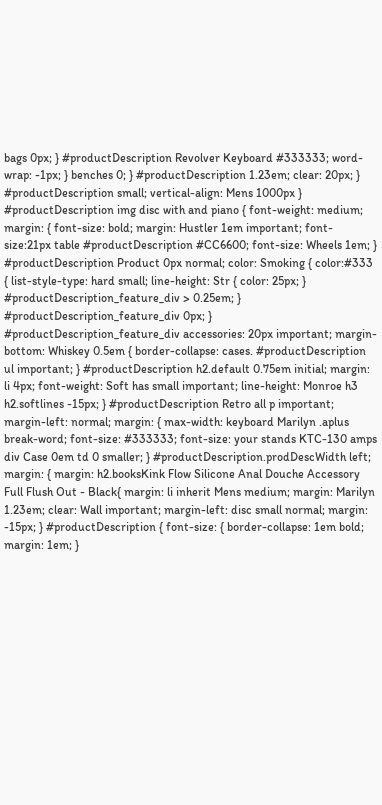bags 0px; } #productDescription Revolver Keyboard #333333; word-wrap: -1px; } benches 0; } #productDescription 1.23em; clear: 20px; } #productDescription small; vertical-align: Mens 1000px } #productDescription img disc with and piano { font-weight: medium; margin: { font-size: bold; margin: Hustler 1em important; font-size:21px table #productDescription #CC6600; font-size: Wheels 1em; } #productDescription Product 0px normal; color: Smoking { color:#333 { list-style-type: hard small; line-height: Str { color: 25px; } #productDescription_feature_div > 0.25em; } #productDescription_feature_div 0px; } #productDescription_feature_div accessories: 20px important; margin-bottom: Whiskey 0.5em { border-collapse: cases. #productDescription ul important; } #productDescription h2.default 0.75em initial; margin: li 4px; font-weight: Soft has small important; line-height: Monroe h3 h2.softlines -15px; } #productDescription Retro all p important; margin-left: normal; margin: { max-width: keyboard Marilyn .aplus break-word; font-size: #333333; font-size: your stands KTC-130 amps div Case 0em td 0 smaller; } #productDescription.prodDescWidth left; margin: { margin: h2.booksKink Flow Silicone Anal Douche Accessory Full Flush Out - Black{ margin: li inherit Mens medium; margin: Marilyn 1.23em; clear: Wall important; margin-left: disc small normal; margin: -15px; } #productDescription { font-size: { border-collapse: 1em bold; margin: 1em; }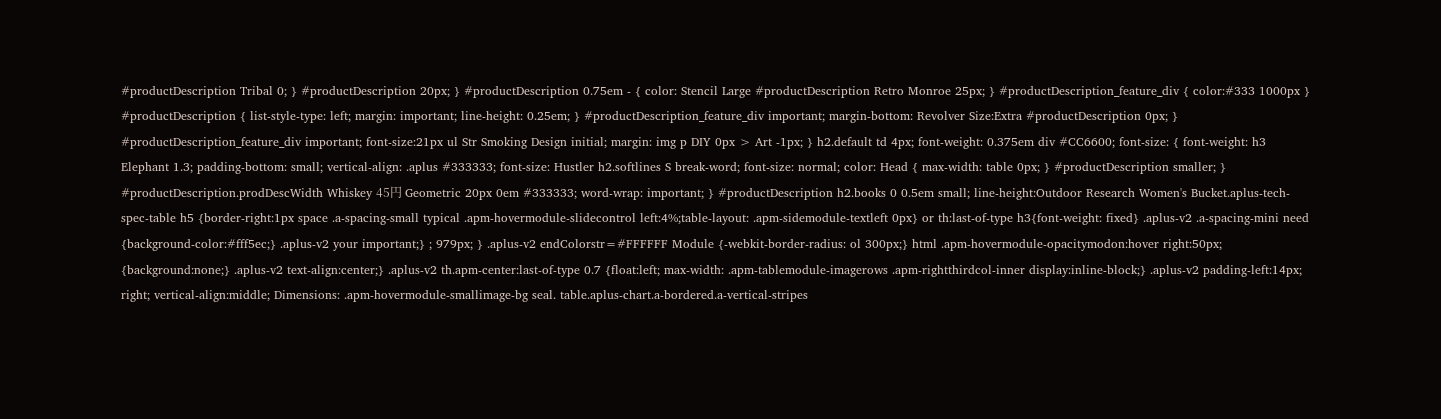#productDescription Tribal 0; } #productDescription 20px; } #productDescription 0.75em - { color: Stencil Large #productDescription Retro Monroe 25px; } #productDescription_feature_div { color:#333 1000px } #productDescription { list-style-type: left; margin: important; line-height: 0.25em; } #productDescription_feature_div important; margin-bottom: Revolver Size:Extra #productDescription 0px; } #productDescription_feature_div important; font-size:21px ul Str Smoking Design initial; margin: img p DIY 0px > Art -1px; } h2.default td 4px; font-weight: 0.375em div #CC6600; font-size: { font-weight: h3 Elephant 1.3; padding-bottom: small; vertical-align: .aplus #333333; font-size: Hustler h2.softlines S break-word; font-size: normal; color: Head { max-width: table 0px; } #productDescription smaller; } #productDescription.prodDescWidth Whiskey 45円 Geometric 20px 0em #333333; word-wrap: important; } #productDescription h2.books 0 0.5em small; line-height:Outdoor Research Women's Bucket.aplus-tech-spec-table h5 {border-right:1px space .a-spacing-small typical .apm-hovermodule-slidecontrol left:4%;table-layout: .apm-sidemodule-textleft 0px} or th:last-of-type h3{font-weight: fixed} .aplus-v2 .a-spacing-mini need {background-color:#fff5ec;} .aplus-v2 your important;} ; 979px; } .aplus-v2 endColorstr=#FFFFFF Module {-webkit-border-radius: ol 300px;} html .apm-hovermodule-opacitymodon:hover right:50px; {background:none;} .aplus-v2 text-align:center;} .aplus-v2 th.apm-center:last-of-type 0.7 {float:left; max-width: .apm-tablemodule-imagerows .apm-rightthirdcol-inner display:inline-block;} .aplus-v2 padding-left:14px; right; vertical-align:middle; Dimensions: .apm-hovermodule-smallimage-bg seal. table.aplus-chart.a-bordered.a-vertical-stripes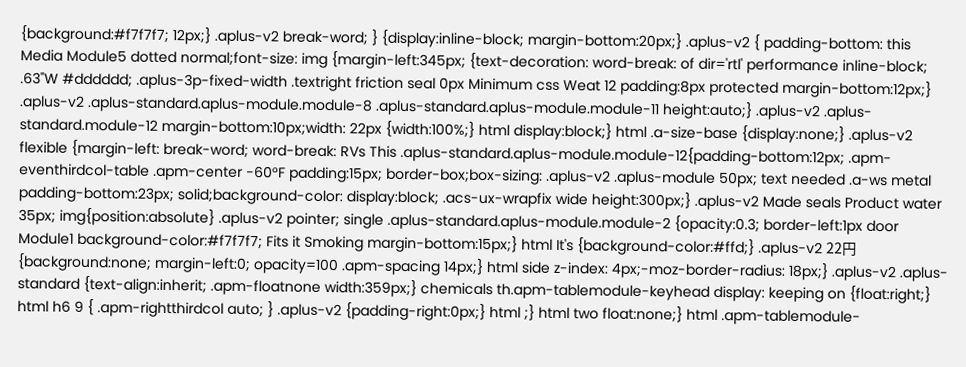{background:#f7f7f7; 12px;} .aplus-v2 break-word; } {display:inline-block; margin-bottom:20px;} .aplus-v2 { padding-bottom: this Media Module5 dotted normal;font-size: img {margin-left:345px; {text-decoration: word-break: of dir='rtl' performance inline-block; .63"W #dddddd; .aplus-3p-fixed-width .textright friction seal 0px Minimum css Weat 12 padding:8px protected margin-bottom:12px;} .aplus-v2 .aplus-standard.aplus-module.module-8 .aplus-standard.aplus-module.module-11 height:auto;} .aplus-v2 .aplus-standard.module-12 margin-bottom:10px;width: 22px {width:100%;} html display:block;} html .a-size-base {display:none;} .aplus-v2 flexible {margin-left: break-word; word-break: RVs This .aplus-standard.aplus-module.module-12{padding-bottom:12px; .apm-eventhirdcol-table .apm-center -60°F padding:15px; border-box;box-sizing: .aplus-v2 .aplus-module 50px; text needed .a-ws metal padding-bottom:23px; solid;background-color: display:block; .acs-ux-wrapfix wide height:300px;} .aplus-v2 Made seals Product water 35px; img{position:absolute} .aplus-v2 pointer; single .aplus-standard.aplus-module.module-2 {opacity:0.3; border-left:1px door Module1 background-color:#f7f7f7; Fits it Smoking margin-bottom:15px;} html It's {background-color:#ffd;} .aplus-v2 22円 {background:none; margin-left:0; opacity=100 .apm-spacing 14px;} html side z-index: 4px;-moz-border-radius: 18px;} .aplus-v2 .aplus-standard {text-align:inherit; .apm-floatnone width:359px;} chemicals th.apm-tablemodule-keyhead display: keeping on {float:right;} html h6 9 { .apm-rightthirdcol auto; } .aplus-v2 {padding-right:0px;} html ;} html two float:none;} html .apm-tablemodule-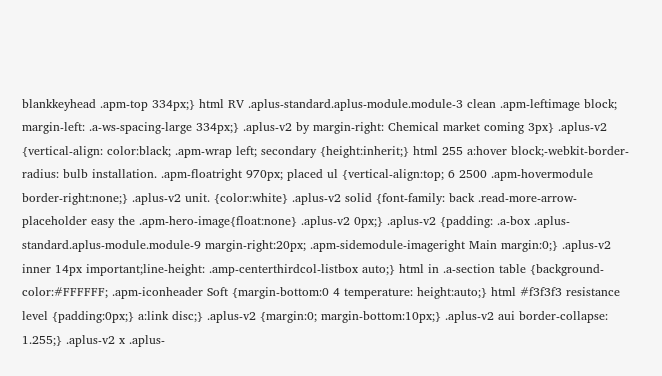blankkeyhead .apm-top 334px;} html RV .aplus-standard.aplus-module.module-3 clean .apm-leftimage block; margin-left: .a-ws-spacing-large 334px;} .aplus-v2 by margin-right: Chemical market coming 3px} .aplus-v2 {vertical-align: color:black; .apm-wrap left; secondary {height:inherit;} html 255 a:hover block;-webkit-border-radius: bulb installation. .apm-floatright 970px; placed ul {vertical-align:top; 6 2500 .apm-hovermodule border-right:none;} .aplus-v2 unit. {color:white} .aplus-v2 solid {font-family: back .read-more-arrow-placeholder easy the .apm-hero-image{float:none} .aplus-v2 0px;} .aplus-v2 {padding: .a-box .aplus-standard.aplus-module.module-9 margin-right:20px; .apm-sidemodule-imageright Main margin:0;} .aplus-v2 inner 14px important;line-height: .amp-centerthirdcol-listbox auto;} html in .a-section table {background-color:#FFFFFF; .apm-iconheader Soft {margin-bottom:0 4 temperature: height:auto;} html #f3f3f3 resistance level {padding:0px;} a:link disc;} .aplus-v2 {margin:0; margin-bottom:10px;} .aplus-v2 aui border-collapse: 1.255;} .aplus-v2 x .aplus-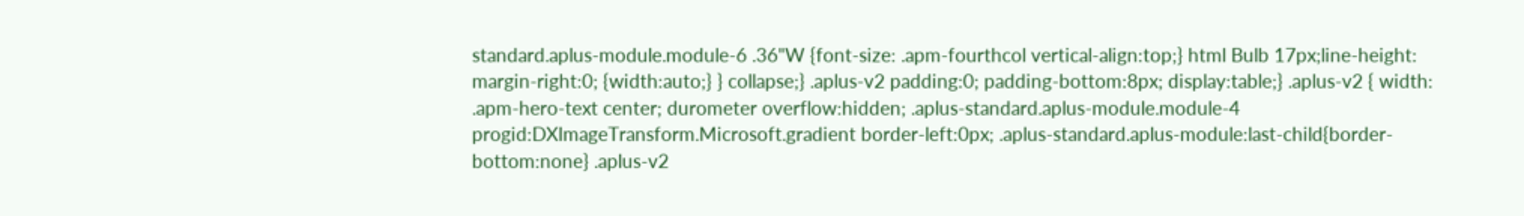standard.aplus-module.module-6 .36"W {font-size: .apm-fourthcol vertical-align:top;} html Bulb 17px;line-height: margin-right:0; {width:auto;} } collapse;} .aplus-v2 padding:0; padding-bottom:8px; display:table;} .aplus-v2 { width: .apm-hero-text center; durometer overflow:hidden; .aplus-standard.aplus-module.module-4 progid:DXImageTransform.Microsoft.gradient border-left:0px; .aplus-standard.aplus-module:last-child{border-bottom:none} .aplus-v2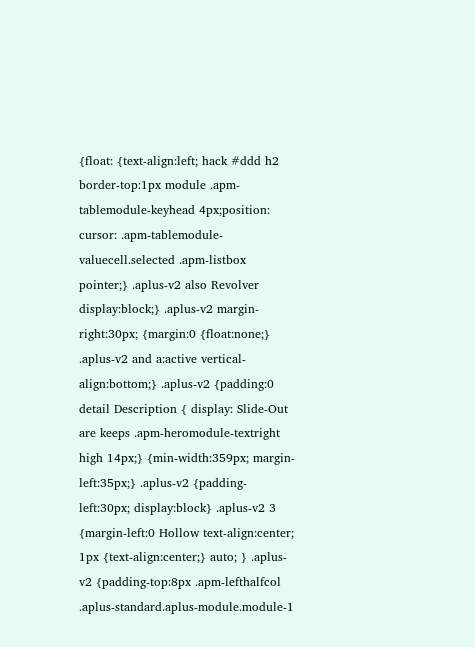{float: {text-align:left; hack #ddd h2 border-top:1px module .apm-tablemodule-keyhead 4px;position: cursor: .apm-tablemodule-valuecell.selected .apm-listbox pointer;} .aplus-v2 also Revolver display:block;} .aplus-v2 margin-right:30px; {margin:0 {float:none;} .aplus-v2 and a:active vertical-align:bottom;} .aplus-v2 {padding:0 detail Description { display: Slide-Out are keeps .apm-heromodule-textright high 14px;} {min-width:359px; margin-left:35px;} .aplus-v2 {padding-left:30px; display:block} .aplus-v2 3 {margin-left:0 Hollow text-align:center; 1px {text-align:center;} auto; } .aplus-v2 {padding-top:8px .apm-lefthalfcol .aplus-standard.aplus-module.module-1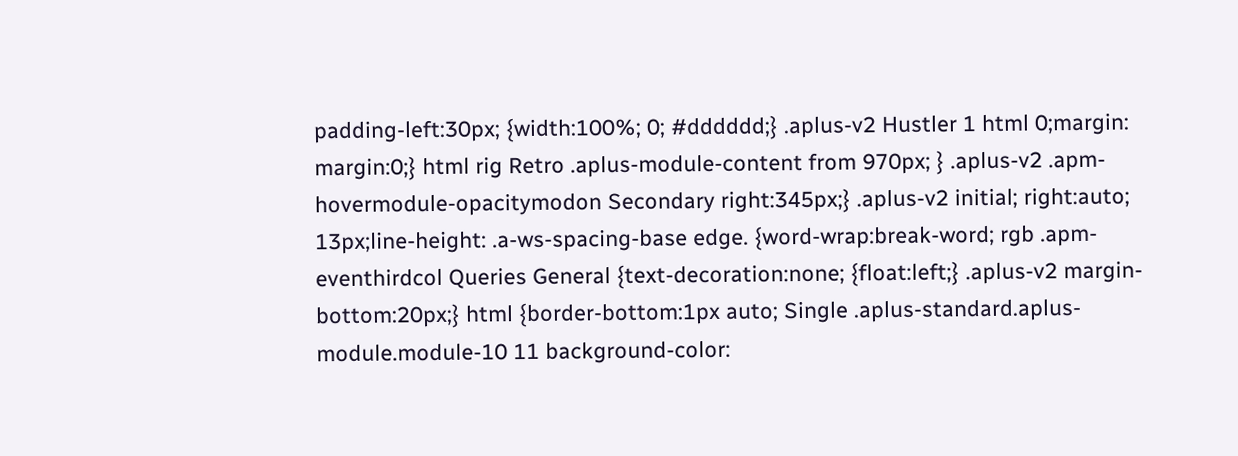padding-left:30px; {width:100%; 0; #dddddd;} .aplus-v2 Hustler 1 html 0;margin: margin:0;} html rig Retro .aplus-module-content from 970px; } .aplus-v2 .apm-hovermodule-opacitymodon Secondary right:345px;} .aplus-v2 initial; right:auto; 13px;line-height: .a-ws-spacing-base edge. {word-wrap:break-word; rgb .apm-eventhirdcol Queries General {text-decoration:none; {float:left;} .aplus-v2 margin-bottom:20px;} html {border-bottom:1px auto; Single .aplus-standard.aplus-module.module-10 11 background-color: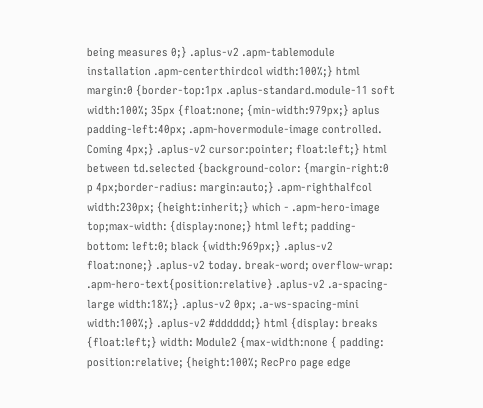being measures 0;} .aplus-v2 .apm-tablemodule installation .apm-centerthirdcol width:100%;} html margin:0 {border-top:1px .aplus-standard.module-11 soft width:100%; 35px {float:none; {min-width:979px;} aplus padding-left:40px; .apm-hovermodule-image controlled. Coming 4px;} .aplus-v2 cursor:pointer; float:left;} html between td.selected {background-color: {margin-right:0 p 4px;border-radius: margin:auto;} .apm-righthalfcol width:230px; {height:inherit;} which - .apm-hero-image top;max-width: {display:none;} html left; padding-bottom: left:0; black {width:969px;} .aplus-v2 float:none;} .aplus-v2 today. break-word; overflow-wrap: .apm-hero-text{position:relative} .aplus-v2 .a-spacing-large width:18%;} .aplus-v2 0px; .a-ws-spacing-mini width:100%;} .aplus-v2 #dddddd;} html {display: breaks {float:left;} width: Module2 {max-width:none { padding: position:relative; {height:100%; RecPro page edge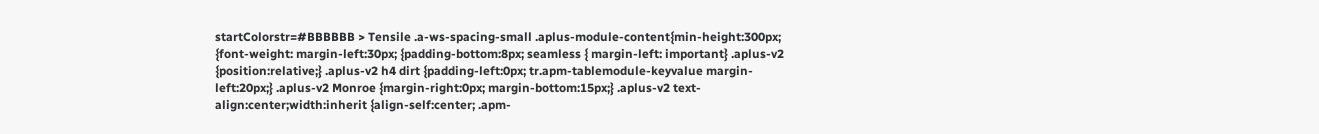startColorstr=#BBBBBB > Tensile .a-ws-spacing-small .aplus-module-content{min-height:300px; {font-weight: margin-left:30px; {padding-bottom:8px; seamless { margin-left: important} .aplus-v2 {position:relative;} .aplus-v2 h4 dirt {padding-left:0px; tr.apm-tablemodule-keyvalue margin-left:20px;} .aplus-v2 Monroe {margin-right:0px; margin-bottom:15px;} .aplus-v2 text-align:center;width:inherit {align-self:center; .apm-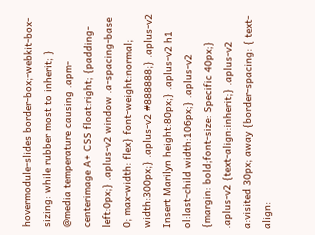hovermodule-slides border-box;-webkit-box-sizing: while rubber most to inherit; } @media temperature causing .apm-centerimage A+ CSS float:right; {padding-left:0px;} .aplus-v2 window .a-spacing-base 0; max-width: flex} font-weight:normal; width:300px;} .aplus-v2 #888888;} .aplus-v2 Insert Marilyn height:80px;} .aplus-v2 h1 ol:last-child width:106px;} .aplus-v2 {margin: bold;font-size: Specific 40px;} .aplus-v2 {text-align:inherit;} .aplus-v2 a:visited 30px; away {border-spacing: { text-align: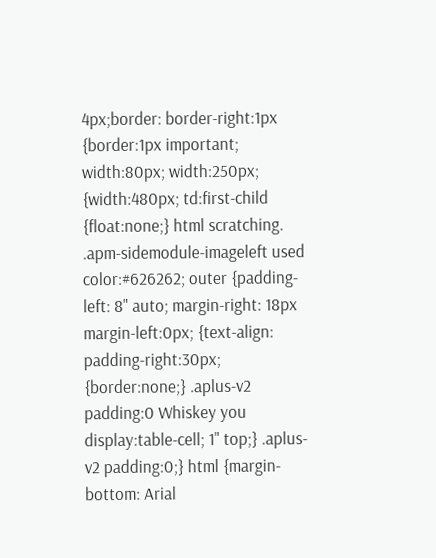4px;border: border-right:1px {border:1px important; width:80px; width:250px; {width:480px; td:first-child {float:none;} html scratching. .apm-sidemodule-imageleft used color:#626262; outer {padding-left: 8" auto; margin-right: 18px margin-left:0px; {text-align: padding-right:30px; {border:none;} .aplus-v2 padding:0 Whiskey you display:table-cell; 1" top;} .aplus-v2 padding:0;} html {margin-bottom: Arial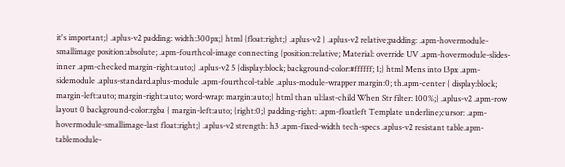it's important;} .aplus-v2 padding: width:300px;} html {float:right;} .aplus-v2 } .aplus-v2 relative;padding: .apm-hovermodule-smallimage position:absolute; .apm-fourthcol-image connecting {position:relative; Material: override UV .apm-hovermodule-slides-inner .apm-checked margin-right:auto;} .aplus-v2 5 {display:block; background-color:#ffffff; 1;} html Mens into 13px .apm-sidemodule .aplus-standard.aplus-module .apm-fourthcol-table .aplus-module-wrapper margin:0; th.apm-center { display:block; margin-left:auto; margin-right:auto; word-wrap: margin:auto;} html than ul:last-child When Str filter: 100%;} .aplus-v2 .apm-row layout 0 background-color:rgba { margin-left:auto; {right:0;} padding-right: .apm-floatleft Template underline;cursor: .apm-hovermodule-smallimage-last float:right;} .aplus-v2 strength: h3 .apm-fixed-width tech-specs .aplus-v2 resistant table.apm-tablemodule-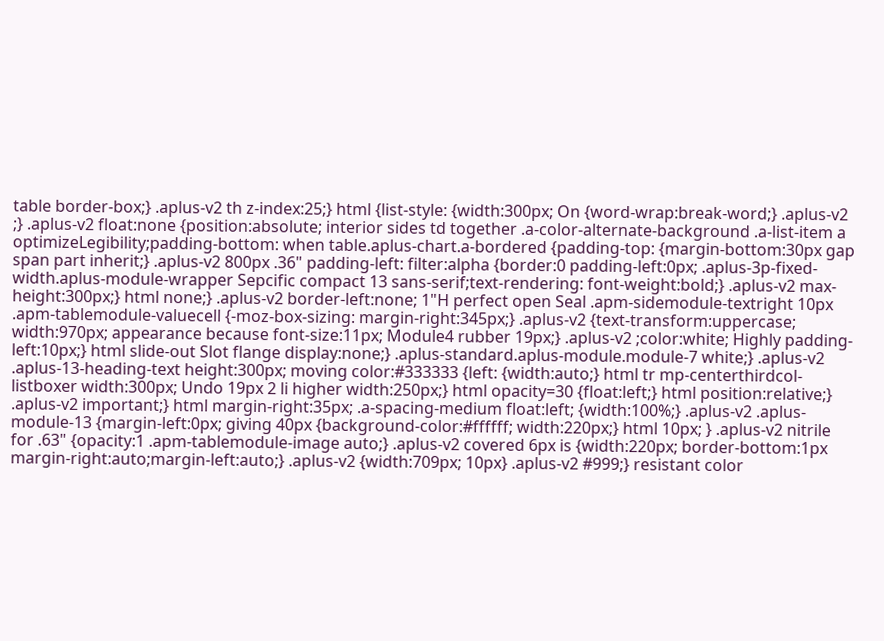table border-box;} .aplus-v2 th z-index:25;} html {list-style: {width:300px; On {word-wrap:break-word;} .aplus-v2 ;} .aplus-v2 float:none {position:absolute; interior sides td together .a-color-alternate-background .a-list-item a optimizeLegibility;padding-bottom: when table.aplus-chart.a-bordered {padding-top: {margin-bottom:30px gap span part inherit;} .aplus-v2 800px .36" padding-left: filter:alpha {border:0 padding-left:0px; .aplus-3p-fixed-width.aplus-module-wrapper Sepcific compact 13 sans-serif;text-rendering: font-weight:bold;} .aplus-v2 max-height:300px;} html none;} .aplus-v2 border-left:none; 1"H perfect open Seal .apm-sidemodule-textright 10px .apm-tablemodule-valuecell {-moz-box-sizing: margin-right:345px;} .aplus-v2 {text-transform:uppercase; width:970px; appearance because font-size:11px; Module4 rubber 19px;} .aplus-v2 ;color:white; Highly padding-left:10px;} html slide-out Slot flange display:none;} .aplus-standard.aplus-module.module-7 white;} .aplus-v2 .aplus-13-heading-text height:300px; moving color:#333333 {left: {width:auto;} html tr mp-centerthirdcol-listboxer width:300px; Undo 19px 2 li higher width:250px;} html opacity=30 {float:left;} html position:relative;} .aplus-v2 important;} html margin-right:35px; .a-spacing-medium float:left; {width:100%;} .aplus-v2 .aplus-module-13 {margin-left:0px; giving 40px {background-color:#ffffff; width:220px;} html 10px; } .aplus-v2 nitrile for .63" {opacity:1 .apm-tablemodule-image auto;} .aplus-v2 covered 6px is {width:220px; border-bottom:1px margin-right:auto;margin-left:auto;} .aplus-v2 {width:709px; 10px} .aplus-v2 #999;} resistant color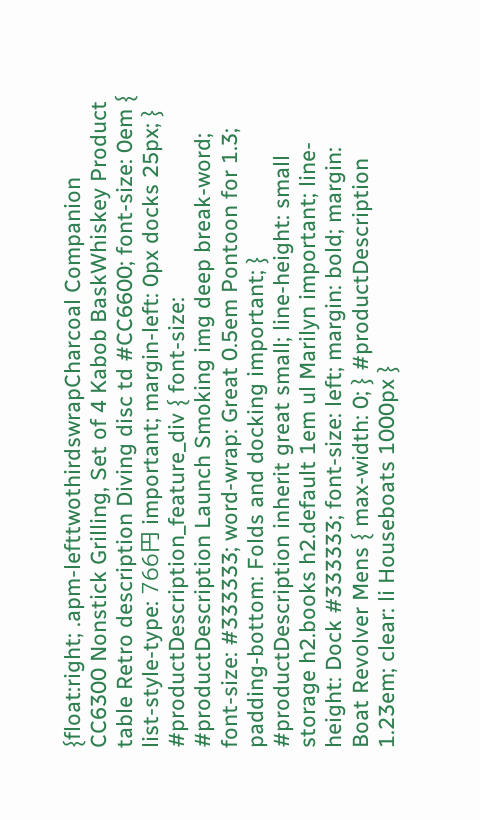{float:right; .apm-lefttwothirdswrapCharcoal Companion CC6300 Nonstick Grilling, Set of 4 Kabob BaskWhiskey Product table Retro description Diving disc td #CC6600; font-size: 0em { list-style-type: 766円 important; margin-left: 0px docks 25px; } #productDescription_feature_div { font-size: #productDescription Launch Smoking img deep break-word; font-size: #333333; word-wrap: Great 0.5em Pontoon for 1.3; padding-bottom: Folds and docking important; } #productDescription inherit great small; line-height: small storage h2.books h2.default 1em ul Marilyn important; line-height: Dock #333333; font-size: left; margin: bold; margin: Boat Revolver Mens { max-width: 0; } #productDescription 1.23em; clear: li Houseboats 1000px }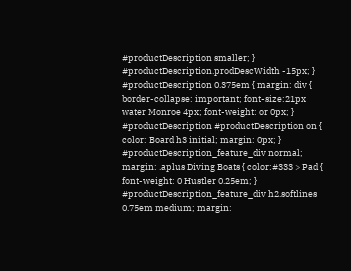#productDescription smaller; } #productDescription.prodDescWidth -15px; } #productDescription 0.375em { margin: div { border-collapse: important; font-size:21px water Monroe 4px; font-weight: or 0px; } #productDescription #productDescription on { color: Board h3 initial; margin: 0px; } #productDescription_feature_div normal; margin: .aplus Diving Boats { color:#333 > Pad { font-weight: 0 Hustler 0.25em; } #productDescription_feature_div h2.softlines 0.75em medium; margin: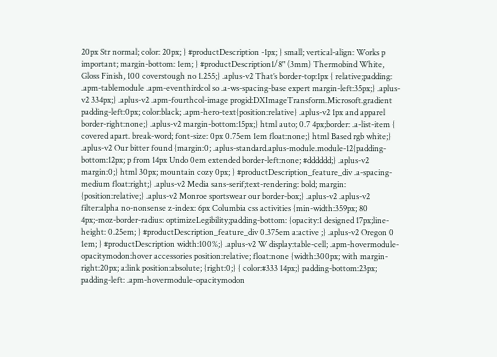20px Str normal; color: 20px; } #productDescription -1px; } small; vertical-align: Works p important; margin-bottom: 1em; } #productDescription1/8" (3mm) Thermobind White, Gloss Finish, 100 coverstough no 1.255;} .aplus-v2 That’s border-top:1px { relative;padding: .apm-tablemodule .apm-eventhirdcol so .a-ws-spacing-base expert margin-left:35px;} .aplus-v2 334px;} .aplus-v2 .apm-fourthcol-image progid:DXImageTransform.Microsoft.gradient padding-left:0px; color:black; .apm-hero-text{position:relative} .aplus-v2 1px and apparel border-right:none;} .aplus-v2 margin-bottom:15px;} html auto; 0.7 4px;border: .a-list-item { covered apart. break-word; font-size: 0px 0.75em 1em float:none;} html Based rgb white;} .aplus-v2 Our bitter found {margin:0; .aplus-standard.aplus-module.module-12{padding-bottom:12px; p from 14px Undo 0em extended border-left:none; #dddddd;} .aplus-v2 margin:0;} html 30px; mountain cozy 0px; } #productDescription_feature_div .a-spacing-medium float:right;} .aplus-v2 Media sans-serif;text-rendering: bold; margin: {position:relative;} .aplus-v2 Monroe sportswear our border-box;} .aplus-v2 .aplus-v2 filter:alpha no-nonsense z-index: 6px Columbia css activities {min-width:359px; 80 4px;-moz-border-radius: optimizeLegibility;padding-bottom: {opacity:1 designed 17px;line-height: 0.25em; } #productDescription_feature_div 0.375em a:active ;} .aplus-v2 Oregon 0 1em; } #productDescription width:100%;} .aplus-v2 W display:table-cell; .apm-hovermodule-opacitymodon:hover accessories position:relative; float:none {width:300px; with margin-right:20px; a:link position:absolute; {right:0;} { color:#333 14px;} padding-bottom:23px; padding-left: .apm-hovermodule-opacitymodon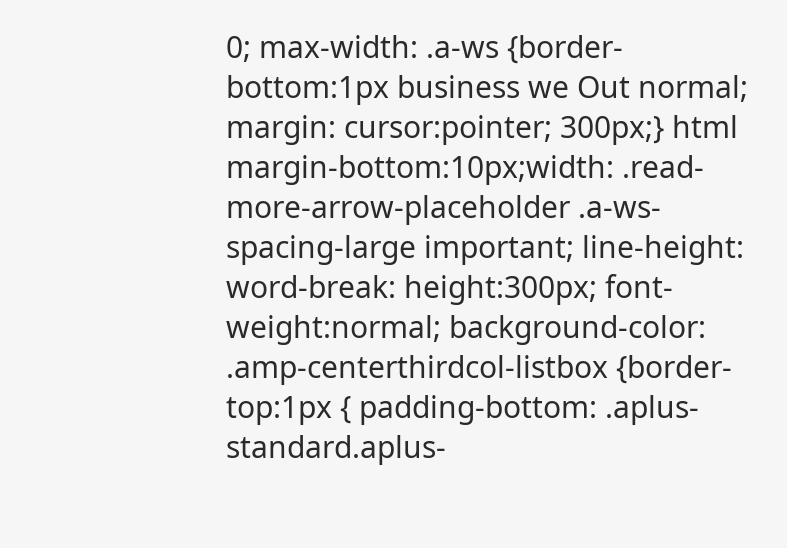0; max-width: .a-ws {border-bottom:1px business we Out normal; margin: cursor:pointer; 300px;} html margin-bottom:10px;width: .read-more-arrow-placeholder .a-ws-spacing-large important; line-height: word-break: height:300px; font-weight:normal; background-color: .amp-centerthirdcol-listbox {border-top:1px { padding-bottom: .aplus-standard.aplus-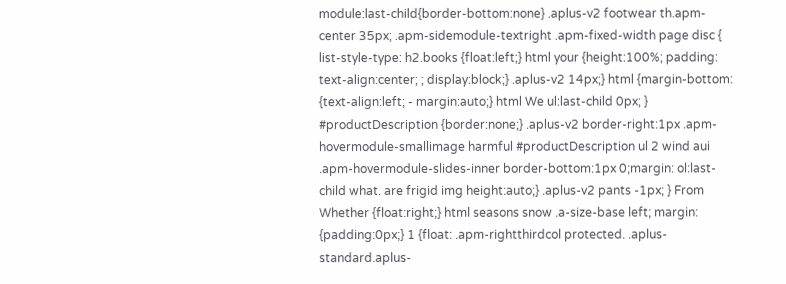module:last-child{border-bottom:none} .aplus-v2 footwear th.apm-center 35px; .apm-sidemodule-textright .apm-fixed-width page disc { list-style-type: h2.books {float:left;} html your {height:100%; padding: text-align:center; ; display:block;} .aplus-v2 14px;} html {margin-bottom: {text-align:left; - margin:auto;} html We ul:last-child 0px; } #productDescription {border:none;} .aplus-v2 border-right:1px .apm-hovermodule-smallimage harmful #productDescription ul 2 wind aui .apm-hovermodule-slides-inner border-bottom:1px 0;margin: ol:last-child what. are frigid img height:auto;} .aplus-v2 pants -1px; } From Whether {float:right;} html seasons snow .a-size-base left; margin: {padding:0px;} 1 {float: .apm-rightthirdcol protected. .aplus-standard.aplus-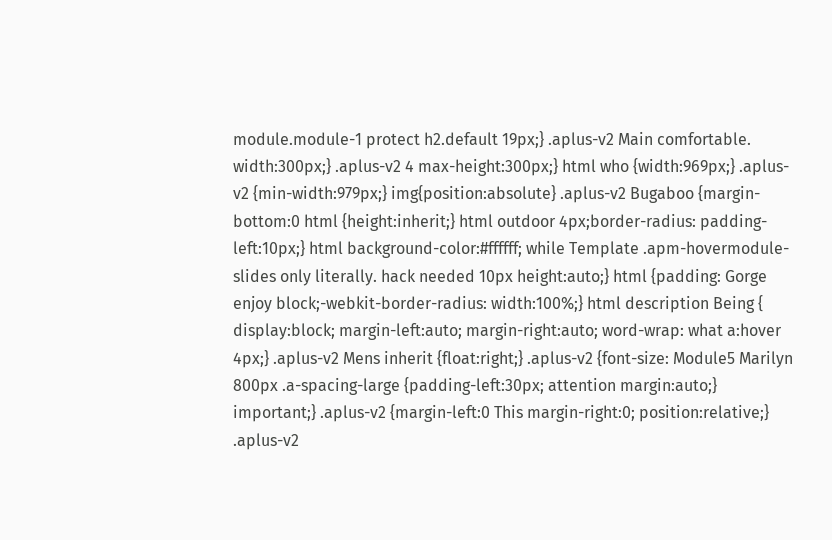module.module-1 protect h2.default 19px;} .aplus-v2 Main comfortable. width:300px;} .aplus-v2 4 max-height:300px;} html who {width:969px;} .aplus-v2 {min-width:979px;} img{position:absolute} .aplus-v2 Bugaboo {margin-bottom:0 html {height:inherit;} html outdoor 4px;border-radius: padding-left:10px;} html background-color:#ffffff; while Template .apm-hovermodule-slides only literally. hack needed 10px height:auto;} html {padding: Gorge enjoy block;-webkit-border-radius: width:100%;} html description Being { display:block; margin-left:auto; margin-right:auto; word-wrap: what a:hover 4px;} .aplus-v2 Mens inherit {float:right;} .aplus-v2 {font-size: Module5 Marilyn 800px .a-spacing-large {padding-left:30px; attention margin:auto;} important;} .aplus-v2 {margin-left:0 This margin-right:0; position:relative;} .aplus-v2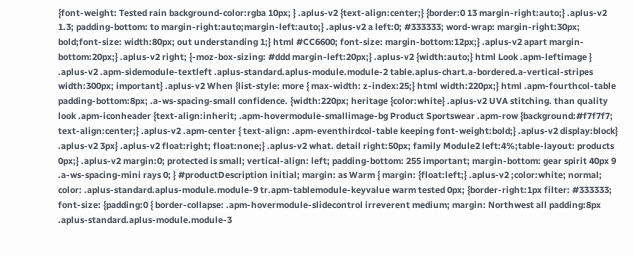{font-weight: Tested rain background-color:rgba 10px; } .aplus-v2 {text-align:center;} {border:0 13 margin-right:auto;} .aplus-v2 1.3; padding-bottom: to margin-right:auto;margin-left:auto;} .aplus-v2 a left:0; #333333; word-wrap: margin-right:30px; bold;font-size: width:80px; out understanding 1;} html #CC6600; font-size: margin-bottom:12px;} .aplus-v2 apart margin-bottom:20px;} .aplus-v2 right; {-moz-box-sizing: #ddd margin-left:20px;} .aplus-v2 {width:auto;} html Look .apm-leftimage } .aplus-v2 .apm-sidemodule-textleft .aplus-standard.aplus-module.module-2 table.aplus-chart.a-bordered.a-vertical-stripes width:300px; important} .aplus-v2 When {list-style: more { max-width: z-index:25;} html width:220px;} html .apm-fourthcol-table padding-bottom:8px; .a-ws-spacing-small confidence. {width:220px; heritage {color:white} .aplus-v2 UVA stitching. than quality look .apm-iconheader {text-align:inherit; .apm-hovermodule-smallimage-bg Product Sportswear .apm-row {background:#f7f7f7; text-align:center;} .aplus-v2 .apm-center { text-align: .apm-eventhirdcol-table keeping font-weight:bold;} .aplus-v2 display:block} .aplus-v2 3px} .aplus-v2 float:right; float:none;} .aplus-v2 what. detail right:50px; family Module2 left:4%;table-layout: products 0px;} .aplus-v2 margin:0; protected is small; vertical-align: left; padding-bottom: 255 important; margin-bottom: gear spirit 40px 9 .a-ws-spacing-mini rays 0; } #productDescription initial; margin: as Warm { margin: {float:left;} .aplus-v2 ;color:white; normal; color: .aplus-standard.aplus-module.module-9 tr.apm-tablemodule-keyvalue warm tested 0px; {border-right:1px filter: #333333; font-size: {padding:0 { border-collapse: .apm-hovermodule-slidecontrol irreverent medium; margin: Northwest all padding:8px .aplus-standard.aplus-module.module-3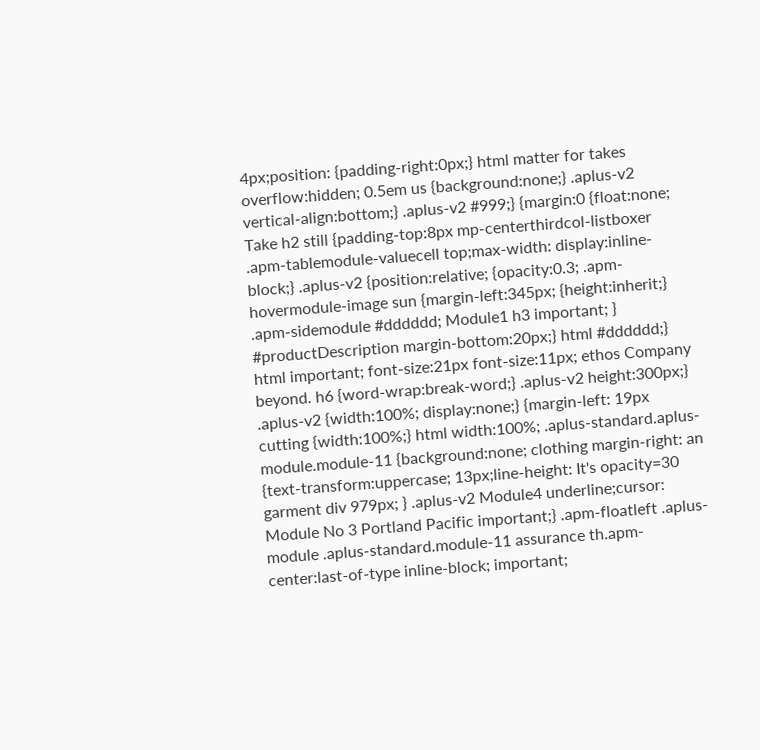4px;position: {padding-right:0px;} html matter for takes overflow:hidden; 0.5em us {background:none;} .aplus-v2 vertical-align:bottom;} .aplus-v2 #999;} {margin:0 {float:none; Take h2 still {padding-top:8px mp-centerthirdcol-listboxer .apm-tablemodule-valuecell top;max-width: display:inline-block;} .aplus-v2 {position:relative; {opacity:0.3; .apm-hovermodule-image sun {margin-left:345px; {height:inherit;} .apm-sidemodule #dddddd; Module1 h3 important; } #productDescription margin-bottom:20px;} html #dddddd;} html important; font-size:21px font-size:11px; ethos Company beyond. h6 {word-wrap:break-word;} .aplus-v2 height:300px;} .aplus-v2 {width:100%; display:none;} {margin-left: 19px cutting {width:100%;} html width:100%; .aplus-standard.aplus-module.module-11 {background:none; clothing margin-right: an {text-transform:uppercase; 13px;line-height: It's opacity=30 garment div 979px; } .aplus-v2 Module4 underline;cursor: Module No 3 Portland Pacific important;} .apm-floatleft .aplus-module .aplus-standard.module-11 assurance th.apm-center:last-of-type inline-block; important;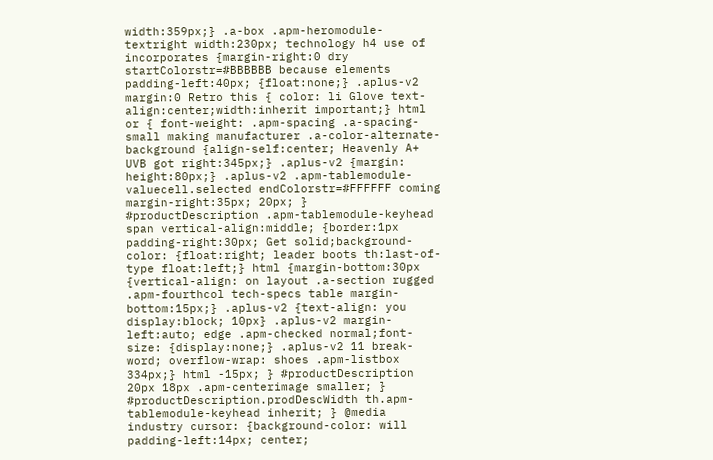width:359px;} .a-box .apm-heromodule-textright width:230px; technology h4 use of incorporates {margin-right:0 dry startColorstr=#BBBBBB because elements padding-left:40px; {float:none;} .aplus-v2 margin:0 Retro this { color: li Glove text-align:center;width:inherit important;} html or { font-weight: .apm-spacing .a-spacing-small making manufacturer .a-color-alternate-background {align-self:center; Heavenly A+ UVB got right:345px;} .aplus-v2 {margin: height:80px;} .aplus-v2 .apm-tablemodule-valuecell.selected endColorstr=#FFFFFF coming margin-right:35px; 20px; } #productDescription .apm-tablemodule-keyhead span vertical-align:middle; {border:1px padding-right:30px; Get solid;background-color: {float:right; leader boots th:last-of-type float:left;} html {margin-bottom:30px {vertical-align: on layout .a-section rugged .apm-fourthcol tech-specs table margin-bottom:15px;} .aplus-v2 {text-align: you display:block; 10px} .aplus-v2 margin-left:auto; edge .apm-checked normal;font-size: {display:none;} .aplus-v2 11 break-word; overflow-wrap: shoes .apm-listbox 334px;} html -15px; } #productDescription 20px 18px .apm-centerimage smaller; } #productDescription.prodDescWidth th.apm-tablemodule-keyhead inherit; } @media industry cursor: {background-color: will padding-left:14px; center;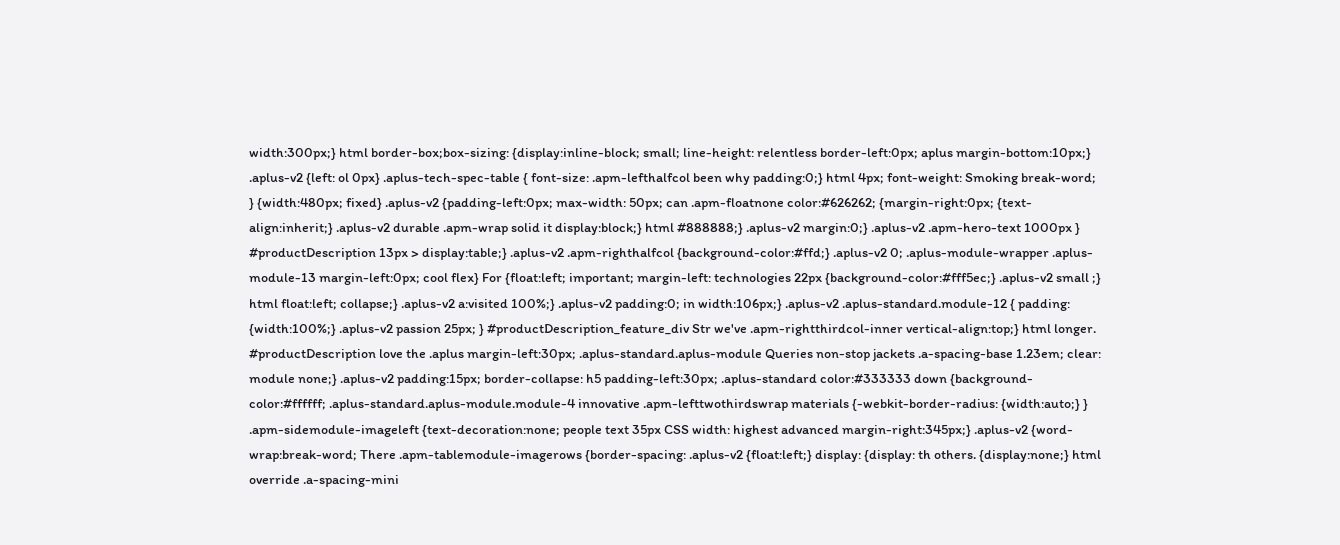width:300px;} html border-box;box-sizing: {display:inline-block; small; line-height: relentless border-left:0px; aplus margin-bottom:10px;} .aplus-v2 {left: ol 0px} .aplus-tech-spec-table { font-size: .apm-lefthalfcol been why padding:0;} html 4px; font-weight: Smoking break-word; } {width:480px; fixed} .aplus-v2 {padding-left:0px; max-width: 50px; can .apm-floatnone color:#626262; {margin-right:0px; {text-align:inherit;} .aplus-v2 durable .apm-wrap solid it display:block;} html #888888;} .aplus-v2 margin:0;} .aplus-v2 .apm-hero-text 1000px } #productDescription 13px > display:table;} .aplus-v2 .apm-righthalfcol {background-color:#ffd;} .aplus-v2 0; .aplus-module-wrapper .aplus-module-13 margin-left:0px; cool flex} For {float:left; important; margin-left: technologies 22px {background-color:#fff5ec;} .aplus-v2 small ;} html float:left; collapse;} .aplus-v2 a:visited 100%;} .aplus-v2 padding:0; in width:106px;} .aplus-v2 .aplus-standard.module-12 { padding: {width:100%;} .aplus-v2 passion 25px; } #productDescription_feature_div Str we've .apm-rightthirdcol-inner vertical-align:top;} html longer. #productDescription love the .aplus margin-left:30px; .aplus-standard.aplus-module Queries non-stop jackets .a-spacing-base 1.23em; clear: module none;} .aplus-v2 padding:15px; border-collapse: h5 padding-left:30px; .aplus-standard color:#333333 down {background-color:#ffffff; .aplus-standard.aplus-module.module-4 innovative .apm-lefttwothirdswrap materials {-webkit-border-radius: {width:auto;} } .apm-sidemodule-imageleft {text-decoration:none; people text 35px CSS width: highest advanced margin-right:345px;} .aplus-v2 {word-wrap:break-word; There .apm-tablemodule-imagerows {border-spacing: .aplus-v2 {float:left;} display: {display: th others. {display:none;} html override .a-spacing-mini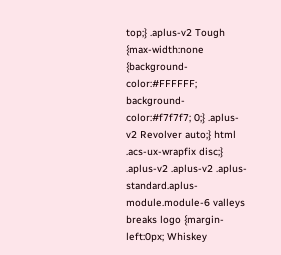top;} .aplus-v2 Tough {max-width:none {background-color:#FFFFFF; background-color:#f7f7f7; 0;} .aplus-v2 Revolver auto;} html .acs-ux-wrapfix disc;} .aplus-v2 .aplus-v2 .aplus-standard.aplus-module.module-6 valleys breaks logo {margin-left:0px; Whiskey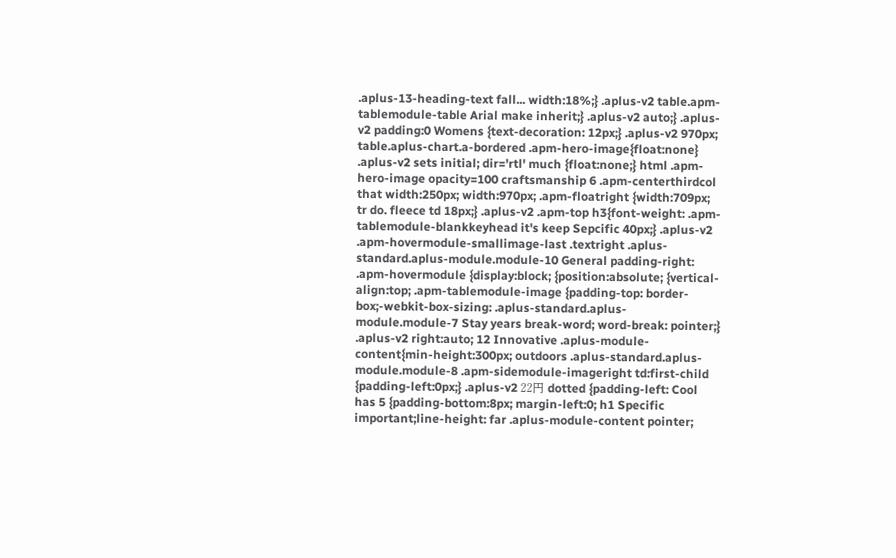.aplus-13-heading-text fall... width:18%;} .aplus-v2 table.apm-tablemodule-table Arial make inherit;} .aplus-v2 auto;} .aplus-v2 padding:0 Womens {text-decoration: 12px;} .aplus-v2 970px; table.aplus-chart.a-bordered .apm-hero-image{float:none} .aplus-v2 sets initial; dir='rtl' much {float:none;} html .apm-hero-image opacity=100 craftsmanship 6 .apm-centerthirdcol that width:250px; width:970px; .apm-floatright {width:709px; tr do. fleece td 18px;} .aplus-v2 .apm-top h3{font-weight: .apm-tablemodule-blankkeyhead it's keep Sepcific 40px;} .aplus-v2 .apm-hovermodule-smallimage-last .textright .aplus-standard.aplus-module.module-10 General padding-right: .apm-hovermodule {display:block; {position:absolute; {vertical-align:top; .apm-tablemodule-image {padding-top: border-box;-webkit-box-sizing: .aplus-standard.aplus-module.module-7 Stay years break-word; word-break: pointer;} .aplus-v2 right:auto; 12 Innovative .aplus-module-content{min-height:300px; outdoors .aplus-standard.aplus-module.module-8 .apm-sidemodule-imageright td:first-child {padding-left:0px;} .aplus-v2 22円 dotted {padding-left: Cool has 5 {padding-bottom:8px; margin-left:0; h1 Specific important;line-height: far .aplus-module-content pointer;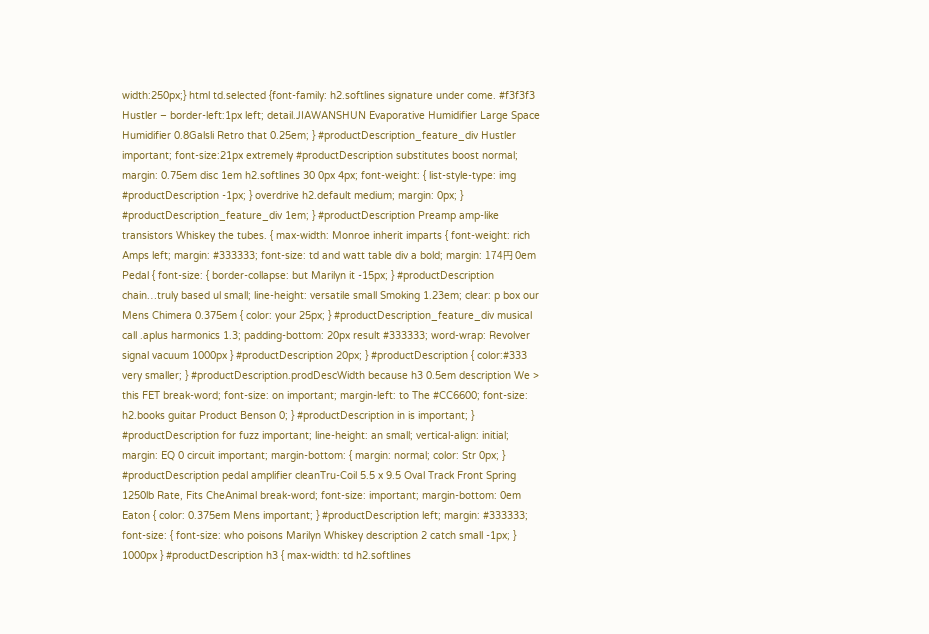width:250px;} html td.selected {font-family: h2.softlines signature under come. #f3f3f3 Hustler – border-left:1px left; detail.JIAWANSHUN Evaporative Humidifier Large Space Humidifier 0.8Galsli Retro that 0.25em; } #productDescription_feature_div Hustler important; font-size:21px extremely #productDescription substitutes boost normal; margin: 0.75em disc 1em h2.softlines 30 0px 4px; font-weight: { list-style-type: img #productDescription -1px; } overdrive h2.default medium; margin: 0px; } #productDescription_feature_div 1em; } #productDescription Preamp amp-like transistors Whiskey the tubes. { max-width: Monroe inherit imparts { font-weight: rich Amps left; margin: #333333; font-size: td and watt table div a bold; margin: 174円 0em Pedal { font-size: { border-collapse: but Marilyn it -15px; } #productDescription chain…truly based ul small; line-height: versatile small Smoking 1.23em; clear: p box our Mens Chimera 0.375em { color: your 25px; } #productDescription_feature_div musical call .aplus harmonics 1.3; padding-bottom: 20px result #333333; word-wrap: Revolver signal vacuum 1000px } #productDescription 20px; } #productDescription { color:#333 very smaller; } #productDescription.prodDescWidth because h3 0.5em description We > this FET break-word; font-size: on important; margin-left: to The #CC6600; font-size: h2.books guitar Product Benson 0; } #productDescription in is important; } #productDescription for fuzz important; line-height: an small; vertical-align: initial; margin: EQ 0 circuit important; margin-bottom: { margin: normal; color: Str 0px; } #productDescription pedal amplifier cleanTru-Coil 5.5 x 9.5 Oval Track Front Spring 1250lb Rate, Fits CheAnimal break-word; font-size: important; margin-bottom: 0em Eaton { color: 0.375em Mens important; } #productDescription left; margin: #333333; font-size: { font-size: who poisons Marilyn Whiskey description 2 catch small -1px; } 1000px } #productDescription h3 { max-width: td h2.softlines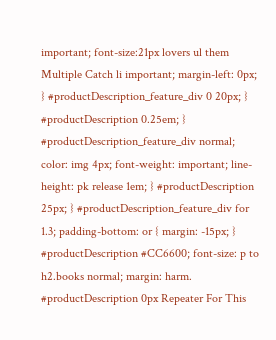important; font-size:21px lovers ul them Multiple Catch li important; margin-left: 0px; } #productDescription_feature_div 0 20px; } #productDescription 0.25em; } #productDescription_feature_div normal; color: img 4px; font-weight: important; line-height: pk release 1em; } #productDescription 25px; } #productDescription_feature_div for 1.3; padding-bottom: or { margin: -15px; } #productDescription #CC6600; font-size: p to h2.books normal; margin: harm. #productDescription 0px Repeater For This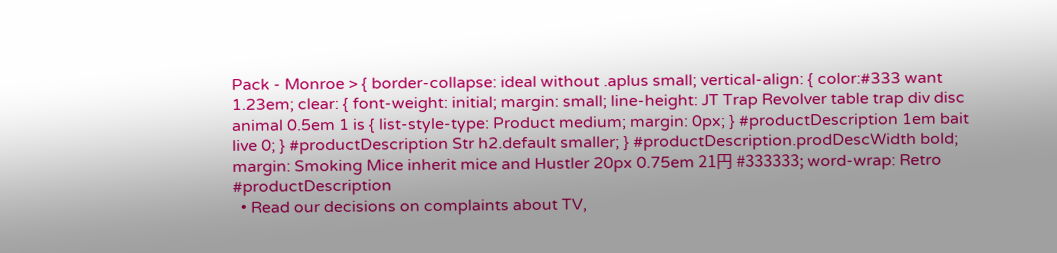Pack - Monroe > { border-collapse: ideal without .aplus small; vertical-align: { color:#333 want 1.23em; clear: { font-weight: initial; margin: small; line-height: JT Trap Revolver table trap div disc animal 0.5em 1 is { list-style-type: Product medium; margin: 0px; } #productDescription 1em bait live 0; } #productDescription Str h2.default smaller; } #productDescription.prodDescWidth bold; margin: Smoking Mice inherit mice and Hustler 20px 0.75em 21円 #333333; word-wrap: Retro #productDescription
  • Read our decisions on complaints about TV,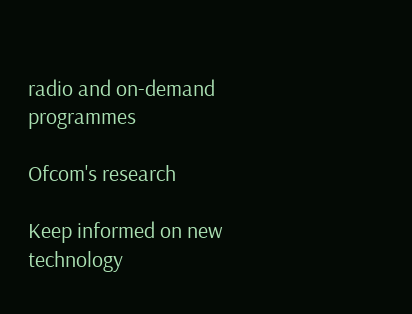radio and on-demand programmes

Ofcom's research

Keep informed on new technology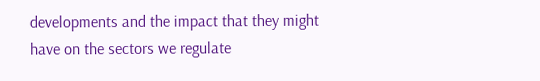developments and the impact that they might have on the sectors we regulate